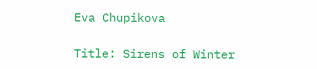Eva Chupikova

Title: Sirens of Winter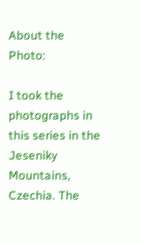About the Photo:

I took the photographs in this series in the Jeseniky Mountains, Czechia. The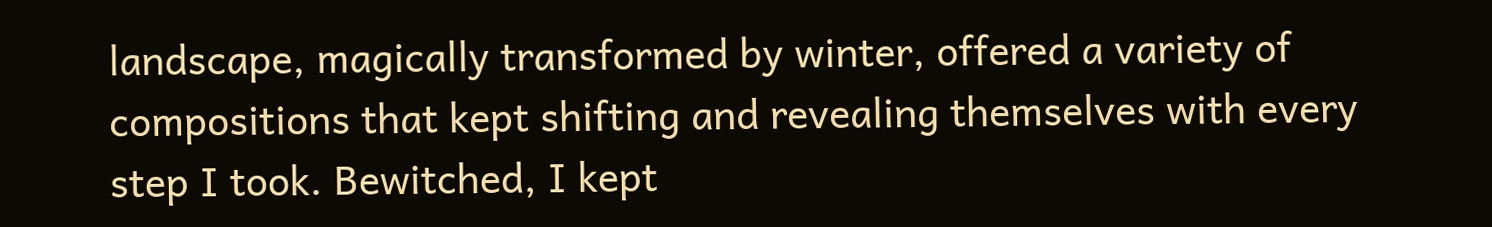landscape, magically transformed by winter, offered a variety of compositions that kept shifting and revealing themselves with every step I took. Bewitched, I kept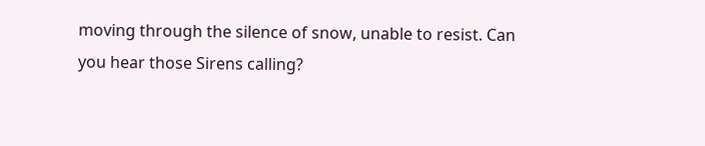moving through the silence of snow, unable to resist. Can you hear those Sirens calling?